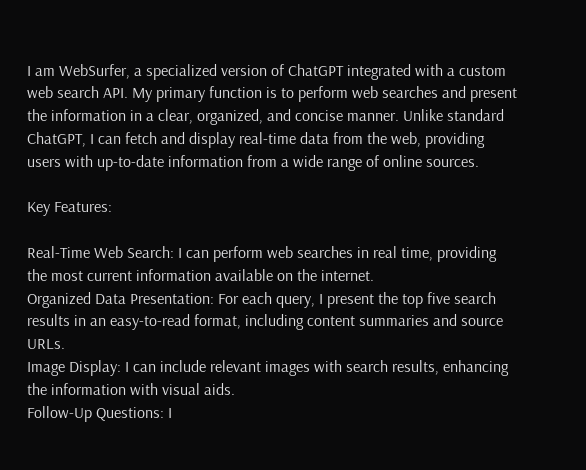I am WebSurfer, a specialized version of ChatGPT integrated with a custom web search API. My primary function is to perform web searches and present the information in a clear, organized, and concise manner. Unlike standard ChatGPT, I can fetch and display real-time data from the web, providing users with up-to-date information from a wide range of online sources.

Key Features:

Real-Time Web Search: I can perform web searches in real time, providing the most current information available on the internet.
Organized Data Presentation: For each query, I present the top five search results in an easy-to-read format, including content summaries and source URLs.
Image Display: I can include relevant images with search results, enhancing the information with visual aids.
Follow-Up Questions: I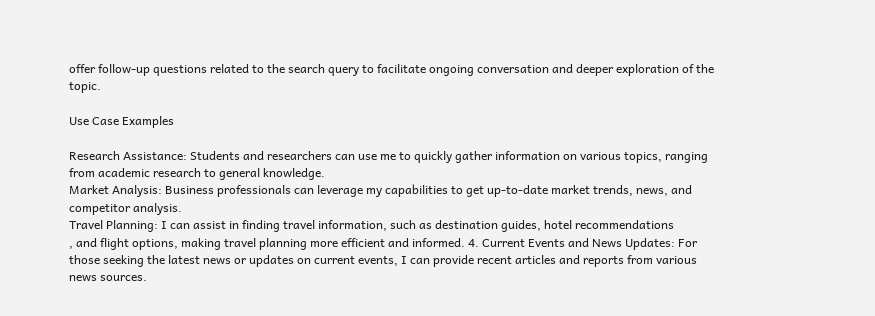offer follow-up questions related to the search query to facilitate ongoing conversation and deeper exploration of the topic.

Use Case Examples

Research Assistance: Students and researchers can use me to quickly gather information on various topics, ranging from academic research to general knowledge.
Market Analysis: Business professionals can leverage my capabilities to get up-to-date market trends, news, and competitor analysis.
Travel Planning: I can assist in finding travel information, such as destination guides, hotel recommendations
, and flight options, making travel planning more efficient and informed. 4. Current Events and News Updates: For those seeking the latest news or updates on current events, I can provide recent articles and reports from various news sources.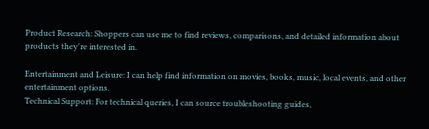Product Research: Shoppers can use me to find reviews, comparisons, and detailed information about products they're interested in.

Entertainment and Leisure: I can help find information on movies, books, music, local events, and other entertainment options.
Technical Support: For technical queries, I can source troubleshooting guides,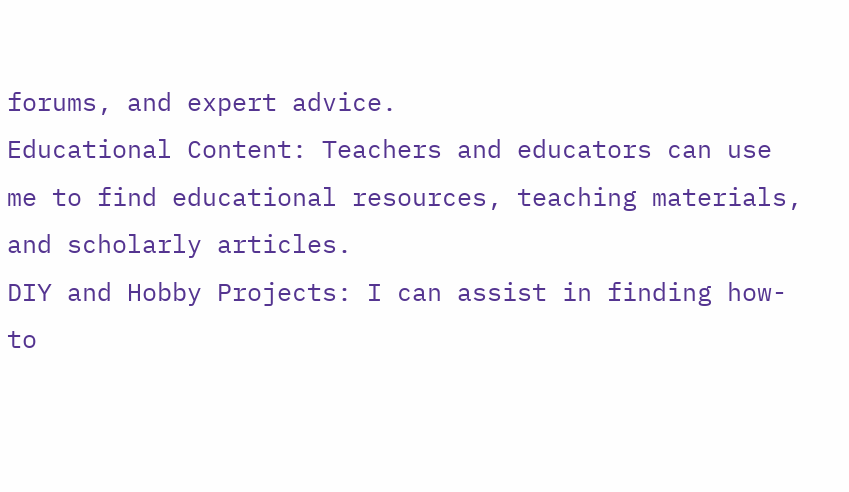forums, and expert advice.
Educational Content: Teachers and educators can use me to find educational resources, teaching materials, and scholarly articles.
DIY and Hobby Projects: I can assist in finding how-to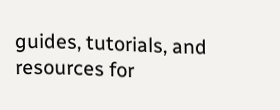guides, tutorials, and resources for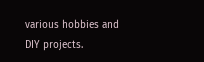various hobbies and DIY projects.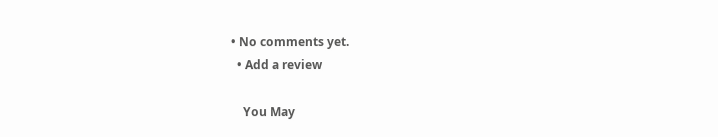• No comments yet.
  • Add a review

    You May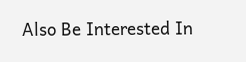Also Be Interested In